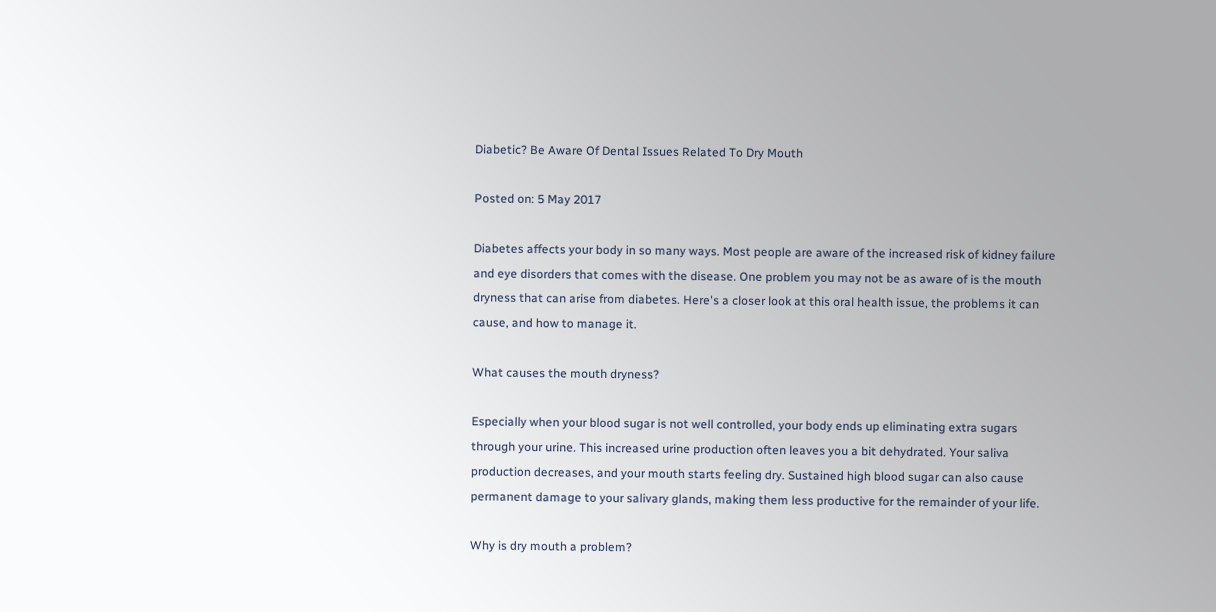Diabetic? Be Aware Of Dental Issues Related To Dry Mouth

Posted on: 5 May 2017

Diabetes affects your body in so many ways. Most people are aware of the increased risk of kidney failure and eye disorders that comes with the disease. One problem you may not be as aware of is the mouth dryness that can arise from diabetes. Here's a closer look at this oral health issue, the problems it can cause, and how to manage it.

What causes the mouth dryness?

Especially when your blood sugar is not well controlled, your body ends up eliminating extra sugars through your urine. This increased urine production often leaves you a bit dehydrated. Your saliva production decreases, and your mouth starts feeling dry. Sustained high blood sugar can also cause permanent damage to your salivary glands, making them less productive for the remainder of your life.

Why is dry mouth a problem?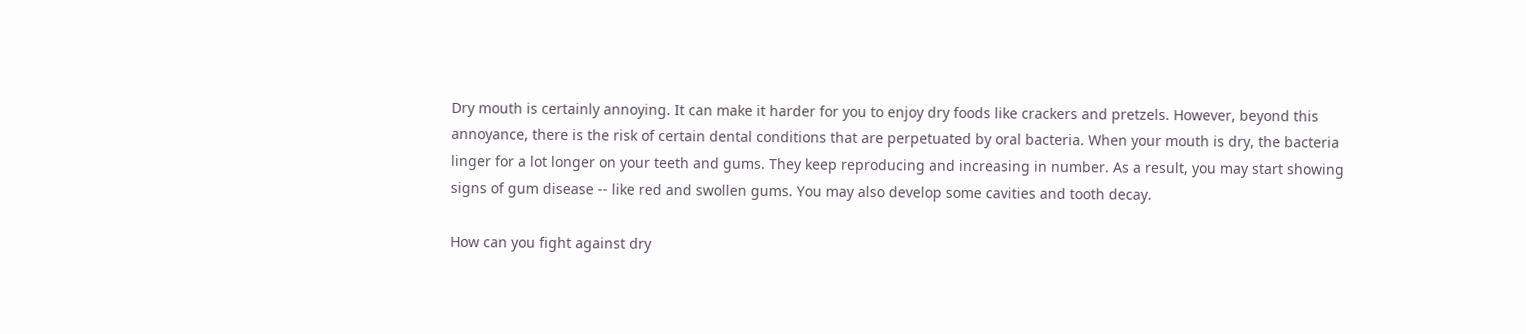Dry mouth is certainly annoying. It can make it harder for you to enjoy dry foods like crackers and pretzels. However, beyond this annoyance, there is the risk of certain dental conditions that are perpetuated by oral bacteria. When your mouth is dry, the bacteria linger for a lot longer on your teeth and gums. They keep reproducing and increasing in number. As a result, you may start showing signs of gum disease -- like red and swollen gums. You may also develop some cavities and tooth decay.

How can you fight against dry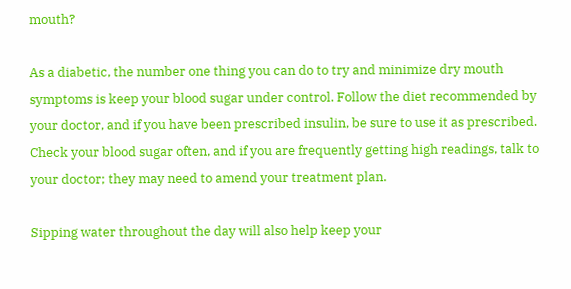mouth?

As a diabetic, the number one thing you can do to try and minimize dry mouth symptoms is keep your blood sugar under control. Follow the diet recommended by your doctor, and if you have been prescribed insulin, be sure to use it as prescribed. Check your blood sugar often, and if you are frequently getting high readings, talk to your doctor; they may need to amend your treatment plan.

Sipping water throughout the day will also help keep your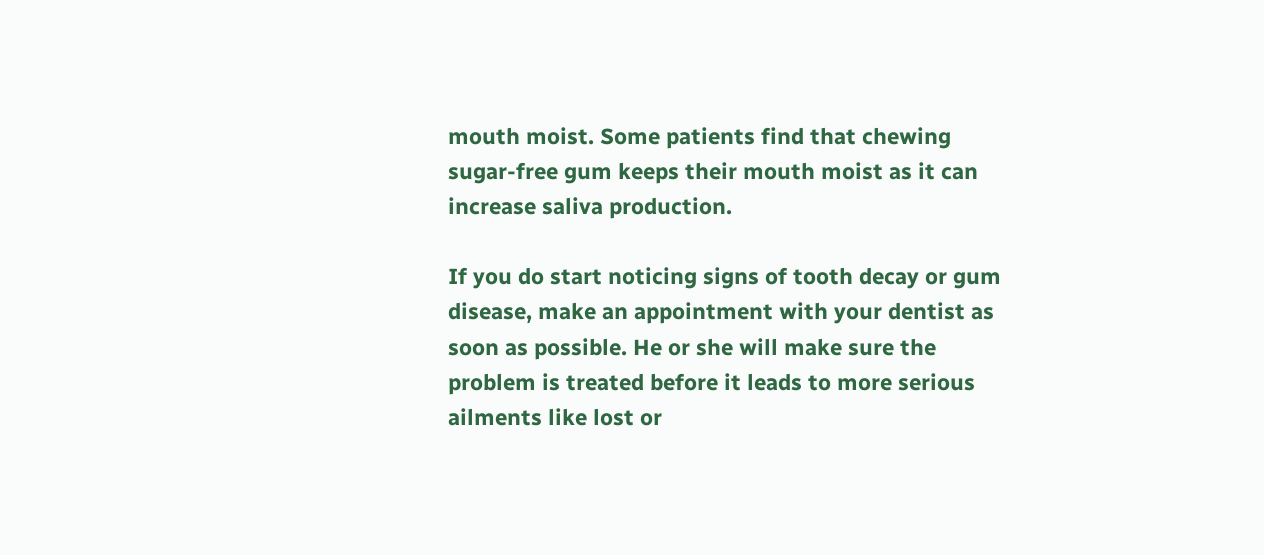mouth moist. Some patients find that chewing sugar-free gum keeps their mouth moist as it can increase saliva production.

If you do start noticing signs of tooth decay or gum disease, make an appointment with your dentist as soon as possible. He or she will make sure the problem is treated before it leads to more serious ailments like lost or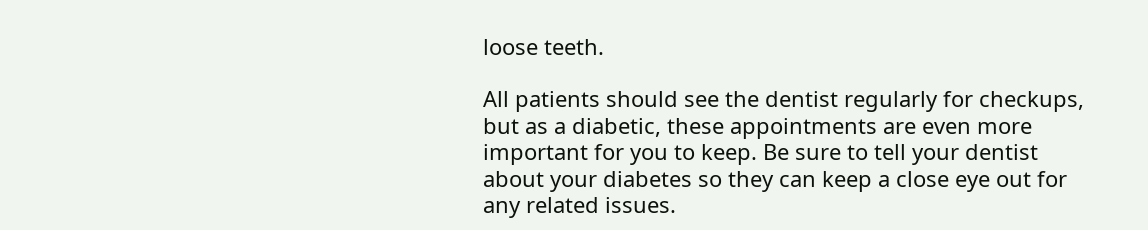loose teeth.

All patients should see the dentist regularly for checkups, but as a diabetic, these appointments are even more important for you to keep. Be sure to tell your dentist about your diabetes so they can keep a close eye out for any related issues.